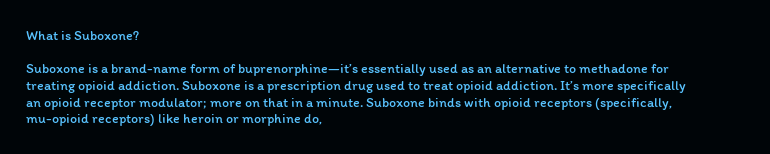What is Suboxone?

Suboxone is a brand-name form of buprenorphine—it’s essentially used as an alternative to methadone for treating opioid addiction. Suboxone is a prescription drug used to treat opioid addiction. It’s more specifically an opioid receptor modulator; more on that in a minute. Suboxone binds with opioid receptors (specifically, mu-opioid receptors) like heroin or morphine do,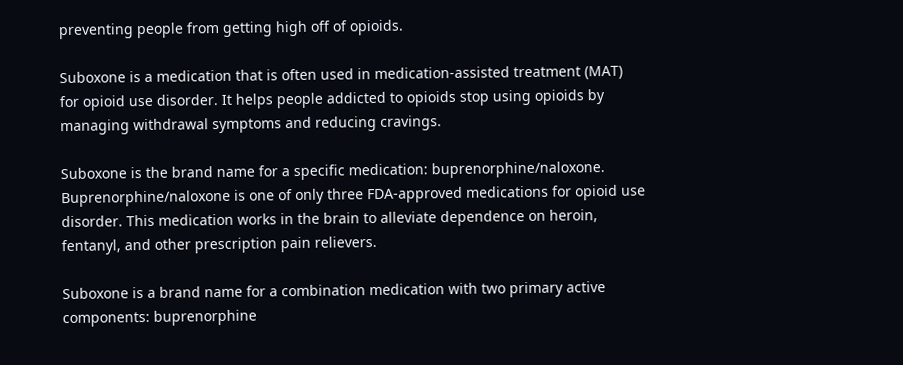preventing people from getting high off of opioids.

Suboxone is a medication that is often used in medication-assisted treatment (MAT) for opioid use disorder. It helps people addicted to opioids stop using opioids by managing withdrawal symptoms and reducing cravings.

Suboxone is the brand name for a specific medication: buprenorphine/naloxone. Buprenorphine/naloxone is one of only three FDA-approved medications for opioid use disorder. This medication works in the brain to alleviate dependence on heroin, fentanyl, and other prescription pain relievers.

Suboxone is a brand name for a combination medication with two primary active components: buprenorphine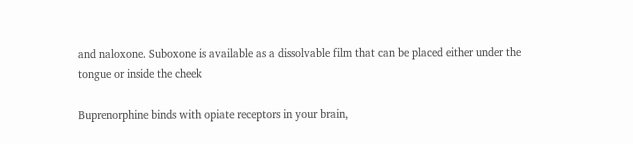and naloxone. Suboxone is available as a dissolvable film that can be placed either under the tongue or inside the cheek

Buprenorphine binds with opiate receptors in your brain,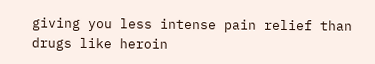giving you less intense pain relief than drugs like heroin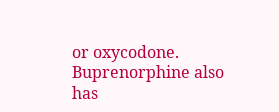or oxycodone. Buprenorphine also has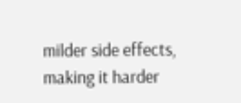milder side effects, making it harder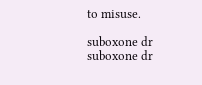to misuse.

suboxone dr
suboxone dr